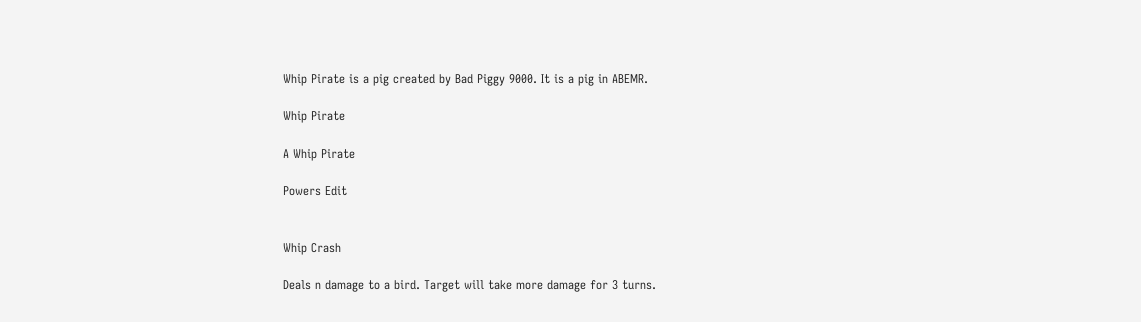Whip Pirate is a pig created by Bad Piggy 9000. It is a pig in ABEMR.

Whip Pirate

A Whip Pirate

Powers Edit


Whip Crash

Deals n damage to a bird. Target will take more damage for 3 turns.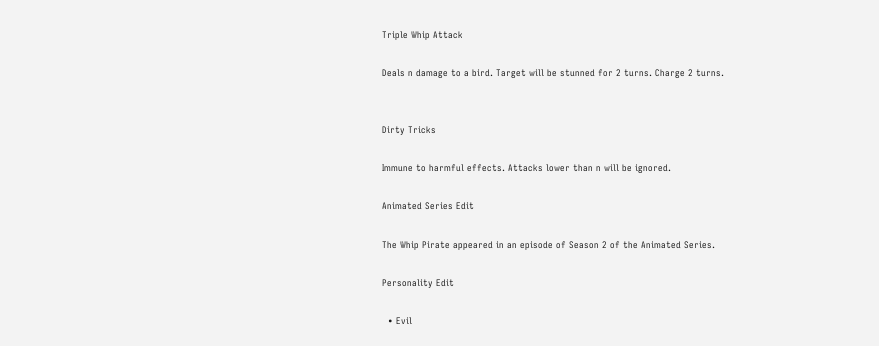Triple Whip Attack

Deals n damage to a bird. Target will be stunned for 2 turns. Charge 2 turns.


Dirty Tricks

Immune to harmful effects. Attacks lower than n will be ignored.

Animated Series Edit

The Whip Pirate appeared in an episode of Season 2 of the Animated Series.

Personality Edit

  • Evil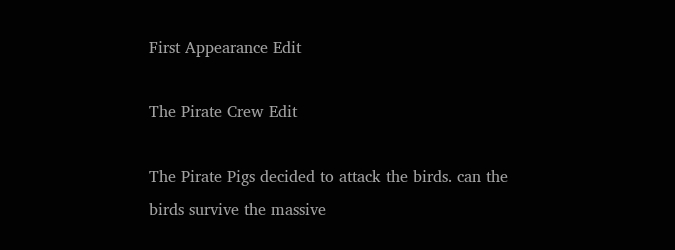First Appearance Edit

The Pirate Crew Edit

The Pirate Pigs decided to attack the birds. can the birds survive the massive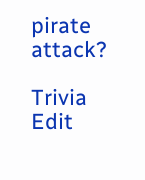pirate attack?

Trivia Edit